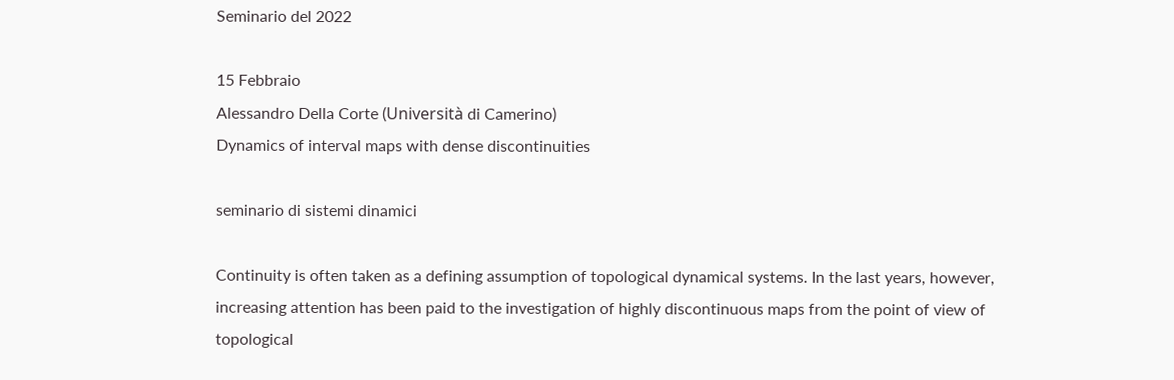Seminario del 2022

15 Febbraio
Alessandro Della Corte (Università di Camerino)
Dynamics of interval maps with dense discontinuities

seminario di sistemi dinamici

Continuity is often taken as a defining assumption of topological dynamical systems. In the last years, however, increasing attention has been paid to the investigation of highly discontinuous maps from the point of view of topological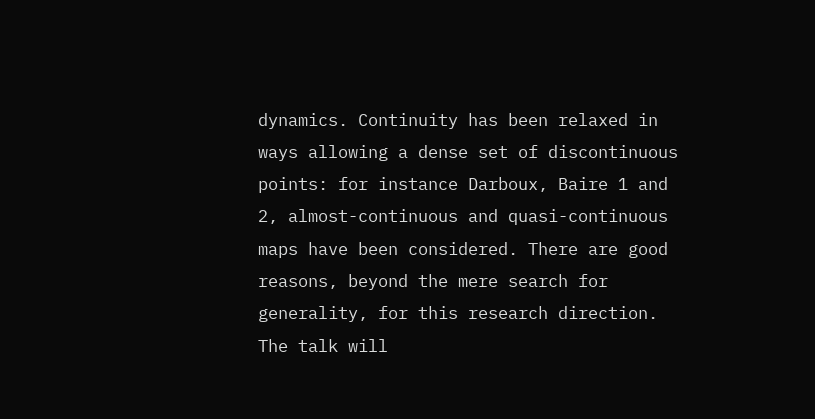dynamics. Continuity has been relaxed in ways allowing a dense set of discontinuous points: for instance Darboux, Baire 1 and 2, almost-continuous and quasi-continuous maps have been considered. There are good reasons, beyond the mere search for generality, for this research direction. The talk will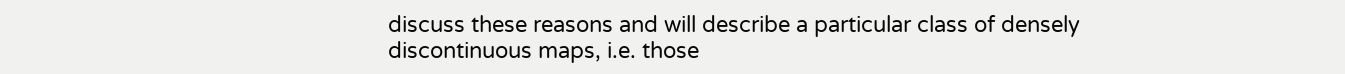discuss these reasons and will describe a particular class of densely discontinuous maps, i.e. those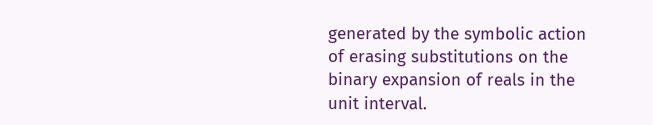generated by the symbolic action of erasing substitutions on the binary expansion of reals in the unit interval.